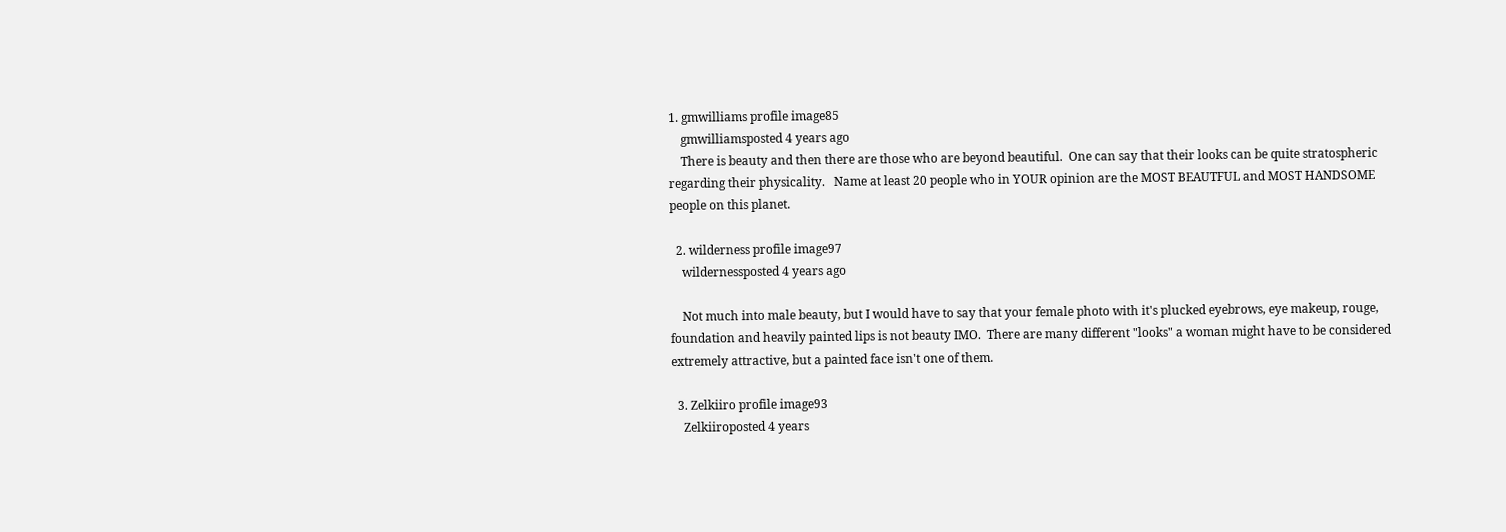1. gmwilliams profile image85
    gmwilliamsposted 4 years ago
    There is beauty and then there are those who are beyond beautiful.  One can say that their looks can be quite stratospheric regarding their physicality.   Name at least 20 people who in YOUR opinion are the MOST BEAUTFUL and MOST HANDSOME people on this planet.

  2. wilderness profile image97
    wildernessposted 4 years ago

    Not much into male beauty, but I would have to say that your female photo with it's plucked eyebrows, eye makeup, rouge, foundation and heavily painted lips is not beauty IMO.  There are many different "looks" a woman might have to be considered extremely attractive, but a painted face isn't one of them.

  3. Zelkiiro profile image93
    Zelkiiroposted 4 years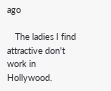ago

    The ladies I find attractive don't work in Hollywood.